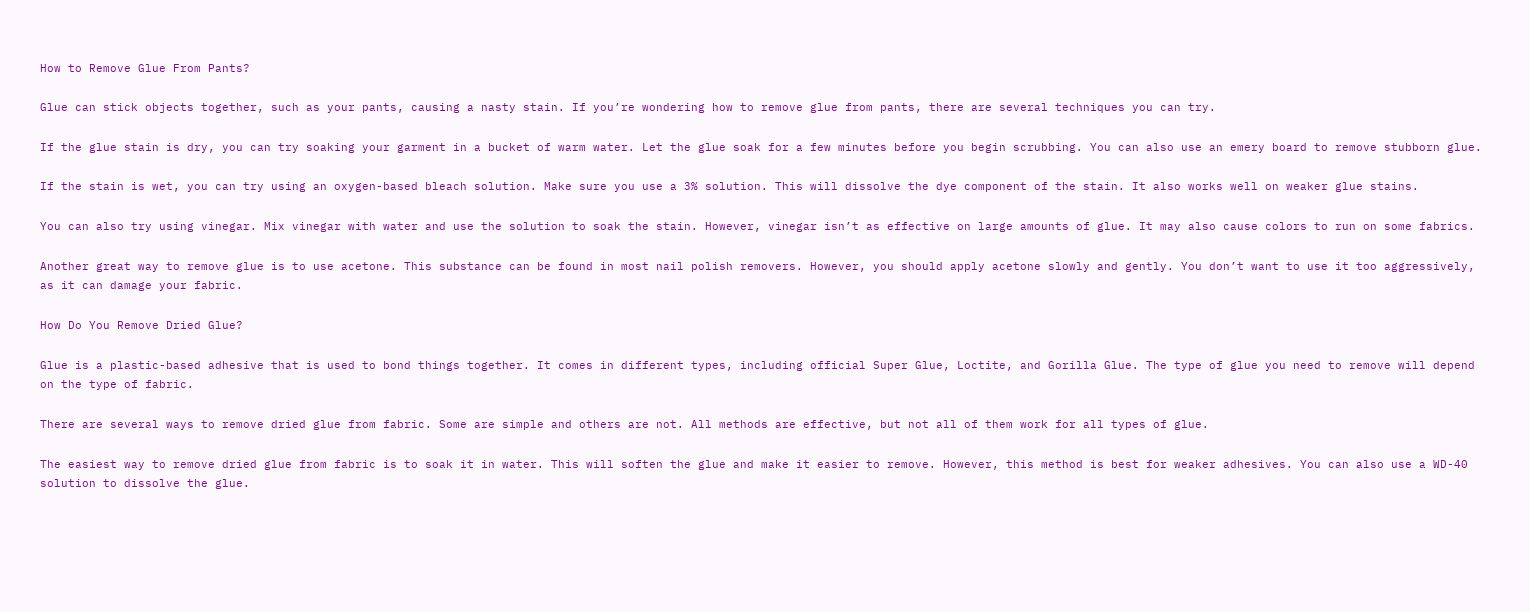How to Remove Glue From Pants?

Glue can stick objects together, such as your pants, causing a nasty stain. If you’re wondering how to remove glue from pants, there are several techniques you can try.

If the glue stain is dry, you can try soaking your garment in a bucket of warm water. Let the glue soak for a few minutes before you begin scrubbing. You can also use an emery board to remove stubborn glue.

If the stain is wet, you can try using an oxygen-based bleach solution. Make sure you use a 3% solution. This will dissolve the dye component of the stain. It also works well on weaker glue stains.

You can also try using vinegar. Mix vinegar with water and use the solution to soak the stain. However, vinegar isn’t as effective on large amounts of glue. It may also cause colors to run on some fabrics.

Another great way to remove glue is to use acetone. This substance can be found in most nail polish removers. However, you should apply acetone slowly and gently. You don’t want to use it too aggressively, as it can damage your fabric.

How Do You Remove Dried Glue?

Glue is a plastic-based adhesive that is used to bond things together. It comes in different types, including official Super Glue, Loctite, and Gorilla Glue. The type of glue you need to remove will depend on the type of fabric.

There are several ways to remove dried glue from fabric. Some are simple and others are not. All methods are effective, but not all of them work for all types of glue.

The easiest way to remove dried glue from fabric is to soak it in water. This will soften the glue and make it easier to remove. However, this method is best for weaker adhesives. You can also use a WD-40 solution to dissolve the glue.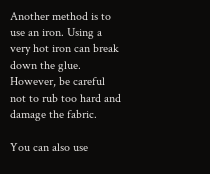Another method is to use an iron. Using a very hot iron can break down the glue. However, be careful not to rub too hard and damage the fabric.

You can also use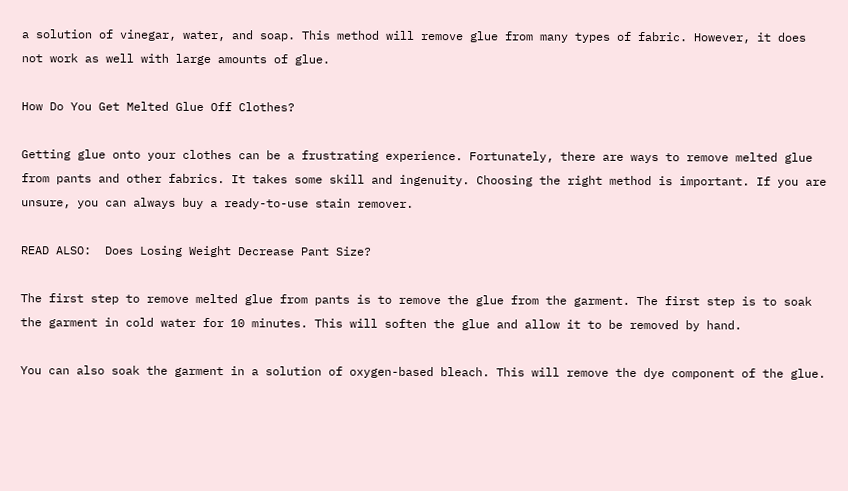a solution of vinegar, water, and soap. This method will remove glue from many types of fabric. However, it does not work as well with large amounts of glue.

How Do You Get Melted Glue Off Clothes?

Getting glue onto your clothes can be a frustrating experience. Fortunately, there are ways to remove melted glue from pants and other fabrics. It takes some skill and ingenuity. Choosing the right method is important. If you are unsure, you can always buy a ready-to-use stain remover.

READ ALSO:  Does Losing Weight Decrease Pant Size?

The first step to remove melted glue from pants is to remove the glue from the garment. The first step is to soak the garment in cold water for 10 minutes. This will soften the glue and allow it to be removed by hand.

You can also soak the garment in a solution of oxygen-based bleach. This will remove the dye component of the glue.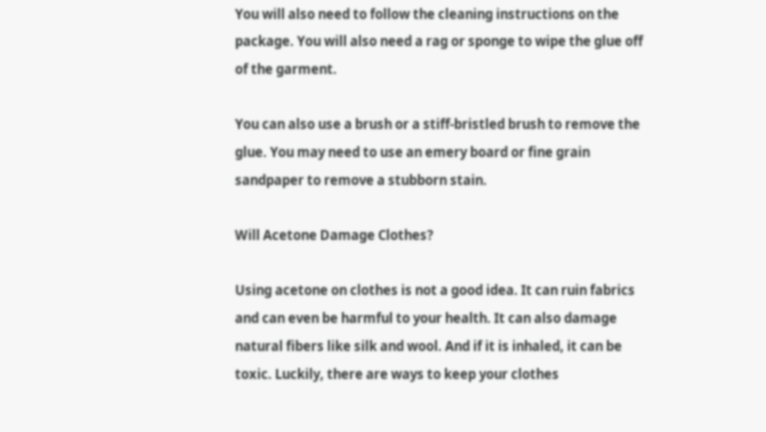You will also need to follow the cleaning instructions on the package. You will also need a rag or sponge to wipe the glue off of the garment.

You can also use a brush or a stiff-bristled brush to remove the glue. You may need to use an emery board or fine grain sandpaper to remove a stubborn stain.

Will Acetone Damage Clothes?

Using acetone on clothes is not a good idea. It can ruin fabrics and can even be harmful to your health. It can also damage natural fibers like silk and wool. And if it is inhaled, it can be toxic. Luckily, there are ways to keep your clothes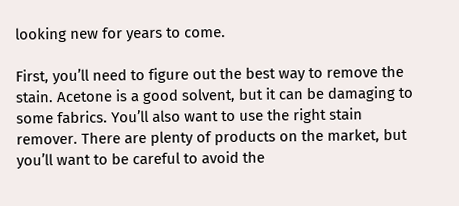looking new for years to come.

First, you’ll need to figure out the best way to remove the stain. Acetone is a good solvent, but it can be damaging to some fabrics. You’ll also want to use the right stain remover. There are plenty of products on the market, but you’ll want to be careful to avoid the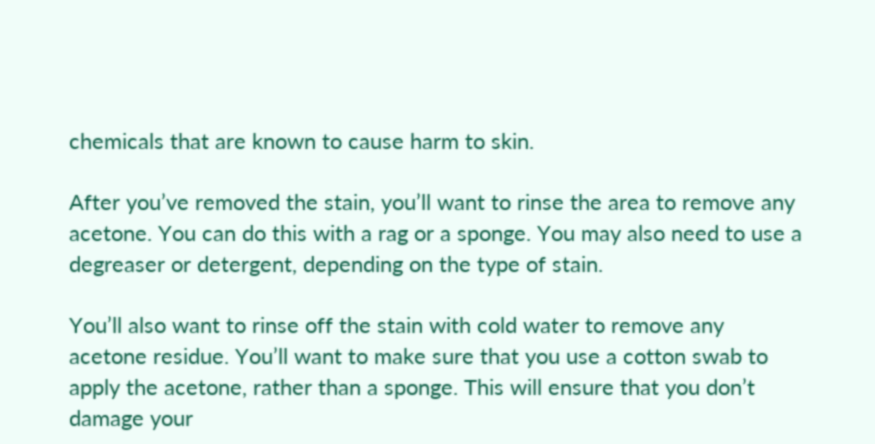chemicals that are known to cause harm to skin.

After you’ve removed the stain, you’ll want to rinse the area to remove any acetone. You can do this with a rag or a sponge. You may also need to use a degreaser or detergent, depending on the type of stain.

You’ll also want to rinse off the stain with cold water to remove any acetone residue. You’ll want to make sure that you use a cotton swab to apply the acetone, rather than a sponge. This will ensure that you don’t damage your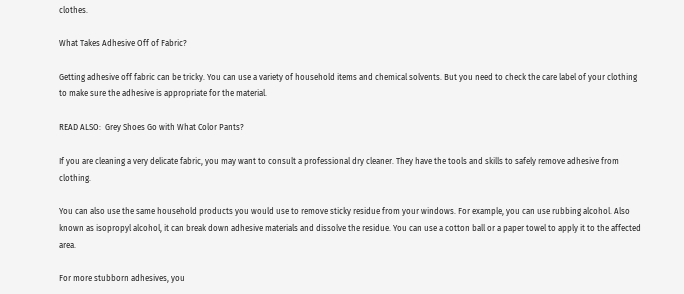clothes.

What Takes Adhesive Off of Fabric?

Getting adhesive off fabric can be tricky. You can use a variety of household items and chemical solvents. But you need to check the care label of your clothing to make sure the adhesive is appropriate for the material.

READ ALSO:  Grey Shoes Go with What Color Pants?

If you are cleaning a very delicate fabric, you may want to consult a professional dry cleaner. They have the tools and skills to safely remove adhesive from clothing.

You can also use the same household products you would use to remove sticky residue from your windows. For example, you can use rubbing alcohol. Also known as isopropyl alcohol, it can break down adhesive materials and dissolve the residue. You can use a cotton ball or a paper towel to apply it to the affected area.

For more stubborn adhesives, you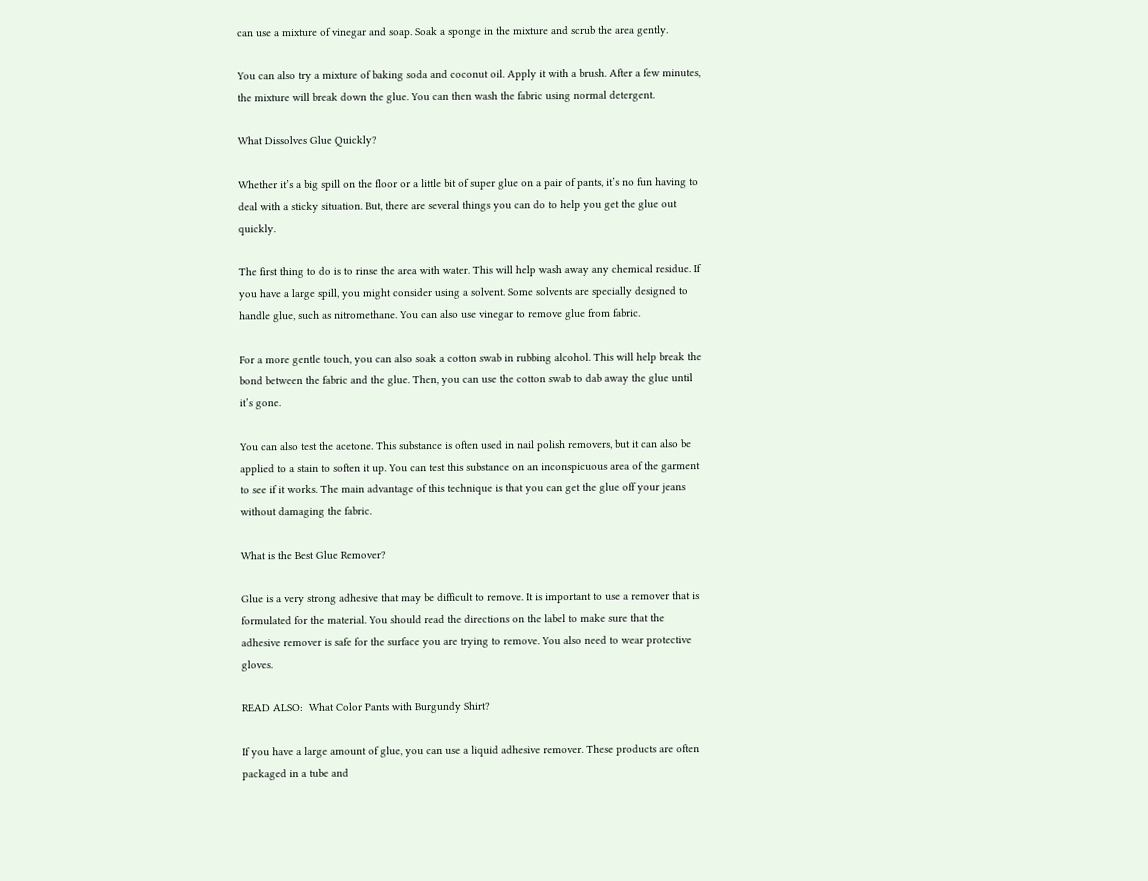can use a mixture of vinegar and soap. Soak a sponge in the mixture and scrub the area gently.

You can also try a mixture of baking soda and coconut oil. Apply it with a brush. After a few minutes, the mixture will break down the glue. You can then wash the fabric using normal detergent.

What Dissolves Glue Quickly?

Whether it’s a big spill on the floor or a little bit of super glue on a pair of pants, it’s no fun having to deal with a sticky situation. But, there are several things you can do to help you get the glue out quickly.

The first thing to do is to rinse the area with water. This will help wash away any chemical residue. If you have a large spill, you might consider using a solvent. Some solvents are specially designed to handle glue, such as nitromethane. You can also use vinegar to remove glue from fabric.

For a more gentle touch, you can also soak a cotton swab in rubbing alcohol. This will help break the bond between the fabric and the glue. Then, you can use the cotton swab to dab away the glue until it’s gone.

You can also test the acetone. This substance is often used in nail polish removers, but it can also be applied to a stain to soften it up. You can test this substance on an inconspicuous area of the garment to see if it works. The main advantage of this technique is that you can get the glue off your jeans without damaging the fabric.

What is the Best Glue Remover?

Glue is a very strong adhesive that may be difficult to remove. It is important to use a remover that is formulated for the material. You should read the directions on the label to make sure that the adhesive remover is safe for the surface you are trying to remove. You also need to wear protective gloves.

READ ALSO:  What Color Pants with Burgundy Shirt?

If you have a large amount of glue, you can use a liquid adhesive remover. These products are often packaged in a tube and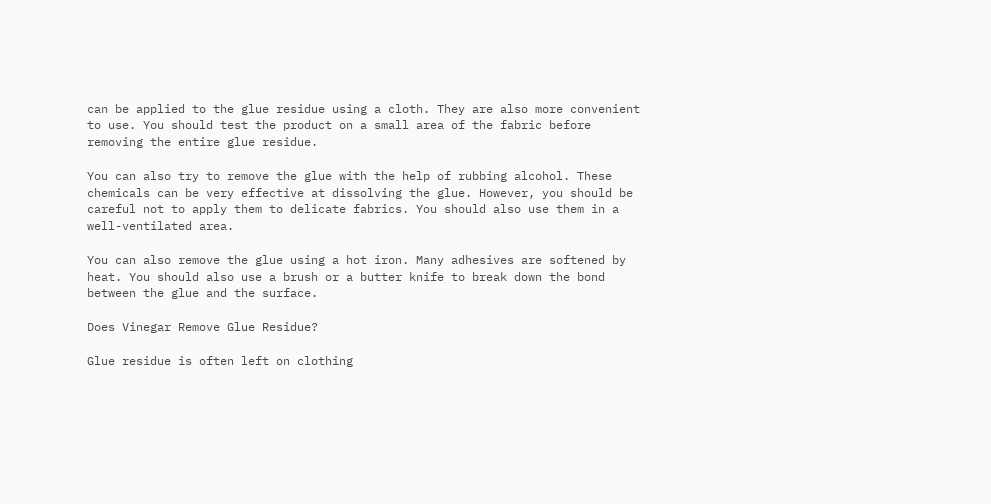can be applied to the glue residue using a cloth. They are also more convenient to use. You should test the product on a small area of the fabric before removing the entire glue residue.

You can also try to remove the glue with the help of rubbing alcohol. These chemicals can be very effective at dissolving the glue. However, you should be careful not to apply them to delicate fabrics. You should also use them in a well-ventilated area.

You can also remove the glue using a hot iron. Many adhesives are softened by heat. You should also use a brush or a butter knife to break down the bond between the glue and the surface.

Does Vinegar Remove Glue Residue?

Glue residue is often left on clothing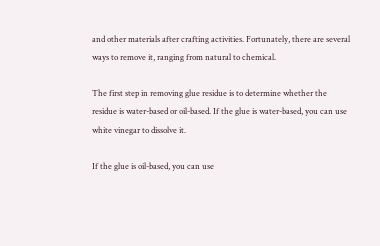and other materials after crafting activities. Fortunately, there are several ways to remove it, ranging from natural to chemical.

The first step in removing glue residue is to determine whether the residue is water-based or oil-based. If the glue is water-based, you can use white vinegar to dissolve it.

If the glue is oil-based, you can use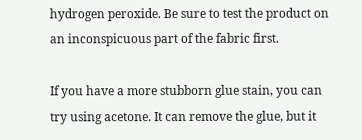hydrogen peroxide. Be sure to test the product on an inconspicuous part of the fabric first.

If you have a more stubborn glue stain, you can try using acetone. It can remove the glue, but it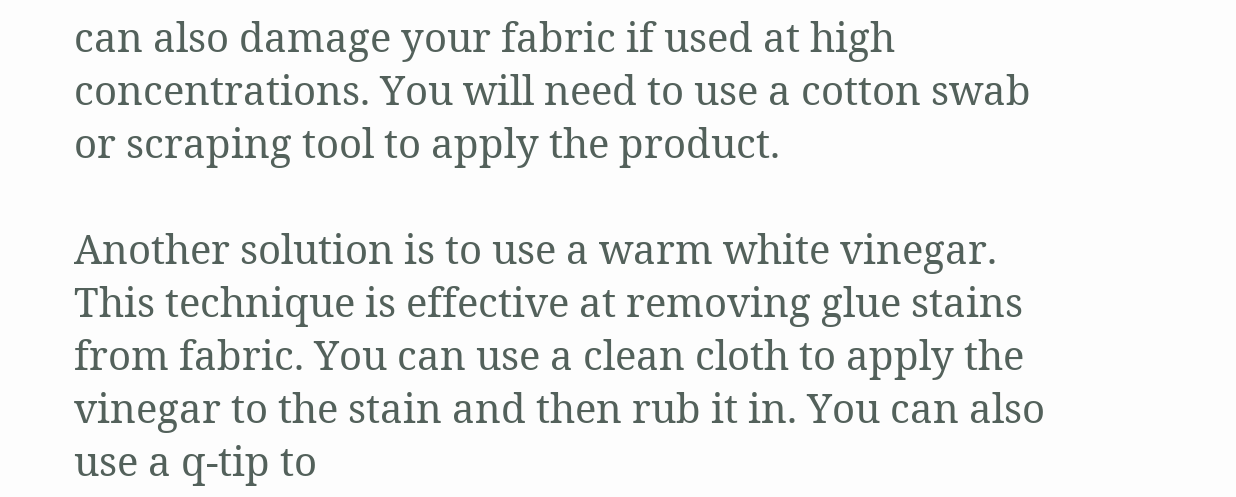can also damage your fabric if used at high concentrations. You will need to use a cotton swab or scraping tool to apply the product.

Another solution is to use a warm white vinegar. This technique is effective at removing glue stains from fabric. You can use a clean cloth to apply the vinegar to the stain and then rub it in. You can also use a q-tip to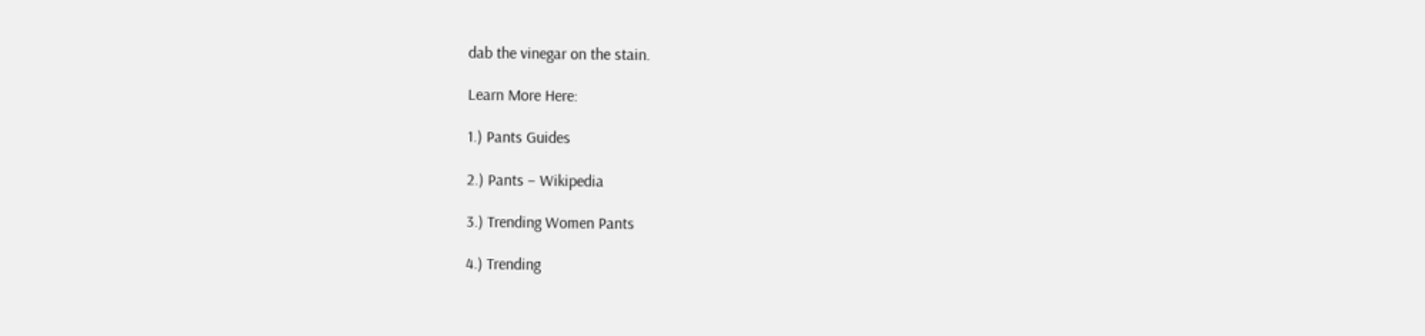dab the vinegar on the stain.

Learn More Here:

1.) Pants Guides

2.) Pants – Wikipedia

3.) Trending Women Pants

4.) Trending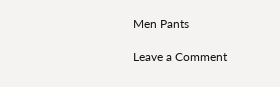Men Pants

Leave a Comment